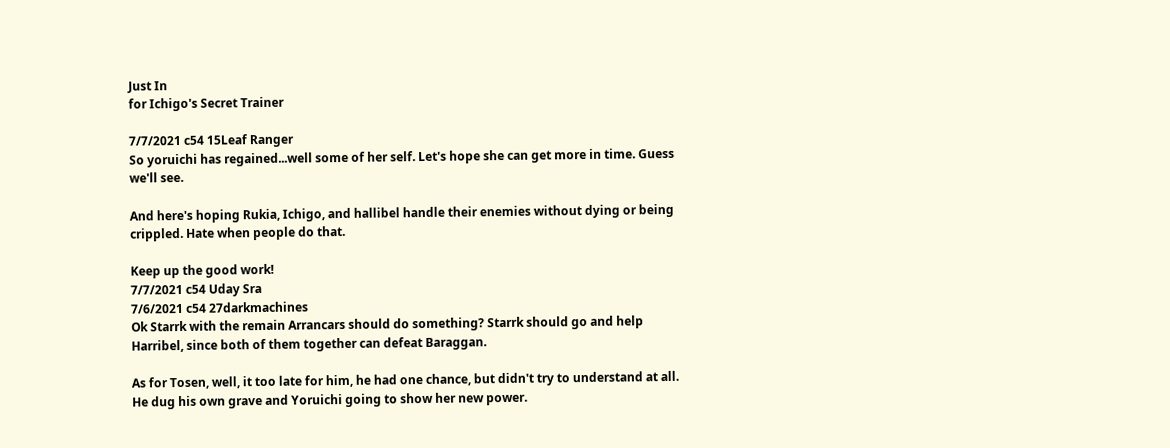Just In
for Ichigo's Secret Trainer

7/7/2021 c54 15Leaf Ranger
So yoruichi has regained...well some of her self. Let's hope she can get more in time. Guess we'll see.

And here's hoping Rukia, Ichigo, and hallibel handle their enemies without dying or being crippled. Hate when people do that.

Keep up the good work!
7/7/2021 c54 Uday Sra
7/6/2021 c54 27darkmachines
Ok Starrk with the remain Arrancars should do something? Starrk should go and help Harribel, since both of them together can defeat Baraggan.

As for Tosen, well, it too late for him, he had one chance, but didn't try to understand at all. He dug his own grave and Yoruichi going to show her new power.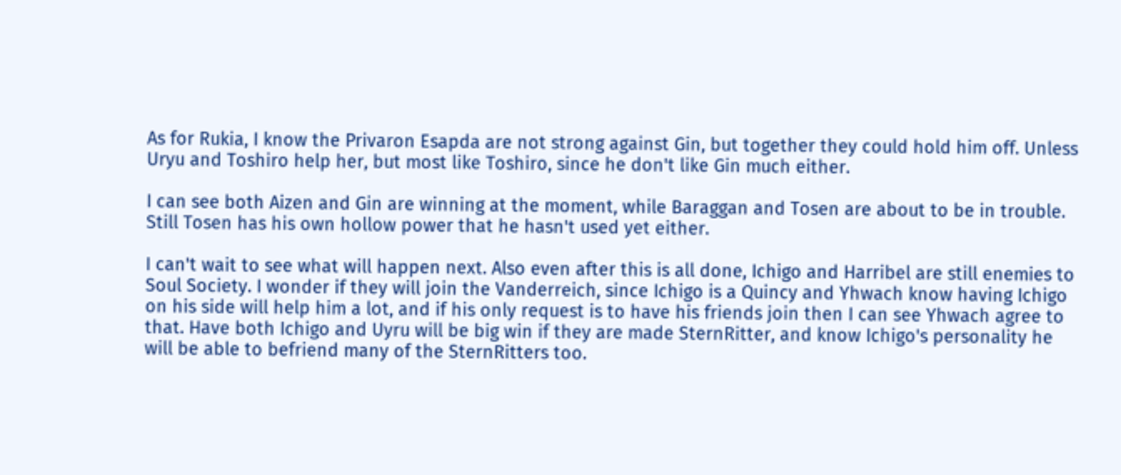As for Rukia, I know the Privaron Esapda are not strong against Gin, but together they could hold him off. Unless Uryu and Toshiro help her, but most like Toshiro, since he don't like Gin much either.

I can see both Aizen and Gin are winning at the moment, while Baraggan and Tosen are about to be in trouble. Still Tosen has his own hollow power that he hasn't used yet either.

I can't wait to see what will happen next. Also even after this is all done, Ichigo and Harribel are still enemies to Soul Society. I wonder if they will join the Vanderreich, since Ichigo is a Quincy and Yhwach know having Ichigo on his side will help him a lot, and if his only request is to have his friends join then I can see Yhwach agree to that. Have both Ichigo and Uyru will be big win if they are made SternRitter, and know Ichigo's personality he will be able to befriend many of the SternRitters too.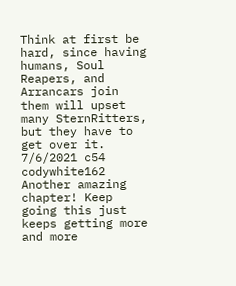Think at first be hard, since having humans, Soul Reapers, and Arrancars join them will upset many SternRitters, but they have to get over it.
7/6/2021 c54 codywhite162
Another amazing chapter! Keep going this just keeps getting more and more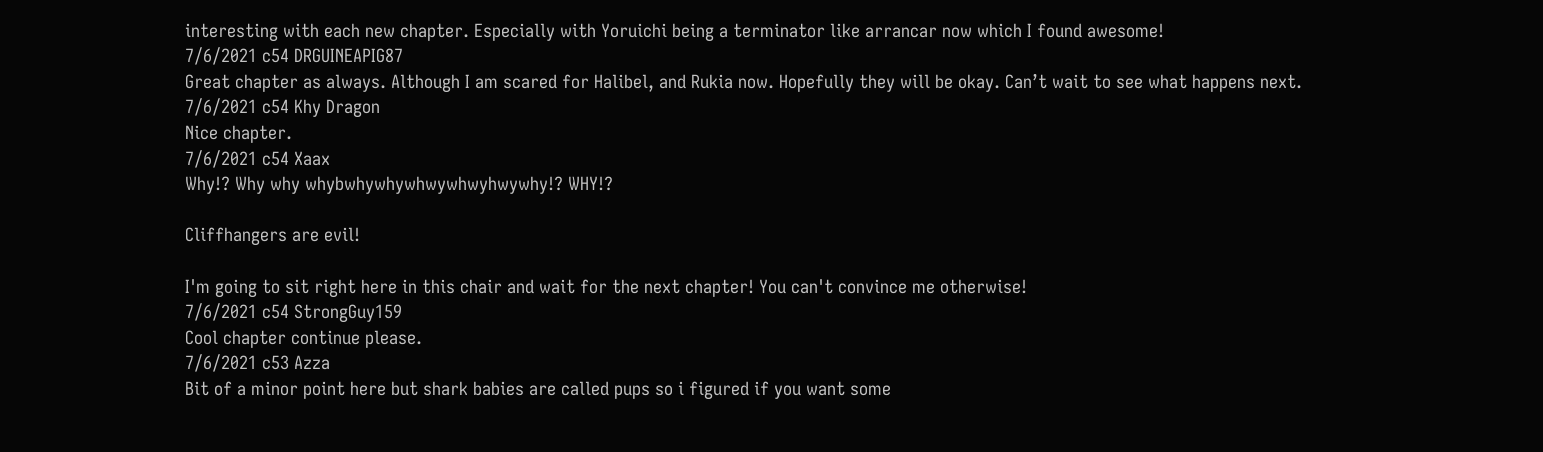interesting with each new chapter. Especially with Yoruichi being a terminator like arrancar now which I found awesome!
7/6/2021 c54 DRGUINEAPIG87
Great chapter as always. Although I am scared for Halibel, and Rukia now. Hopefully they will be okay. Can’t wait to see what happens next.
7/6/2021 c54 Khy Dragon
Nice chapter.
7/6/2021 c54 Xaax
Why!? Why why whybwhywhywhwywhwyhwywhy!? WHY!?

Cliffhangers are evil!

I'm going to sit right here in this chair and wait for the next chapter! You can't convince me otherwise!
7/6/2021 c54 StrongGuy159
Cool chapter continue please.
7/6/2021 c53 Azza
Bit of a minor point here but shark babies are called pups so i figured if you want some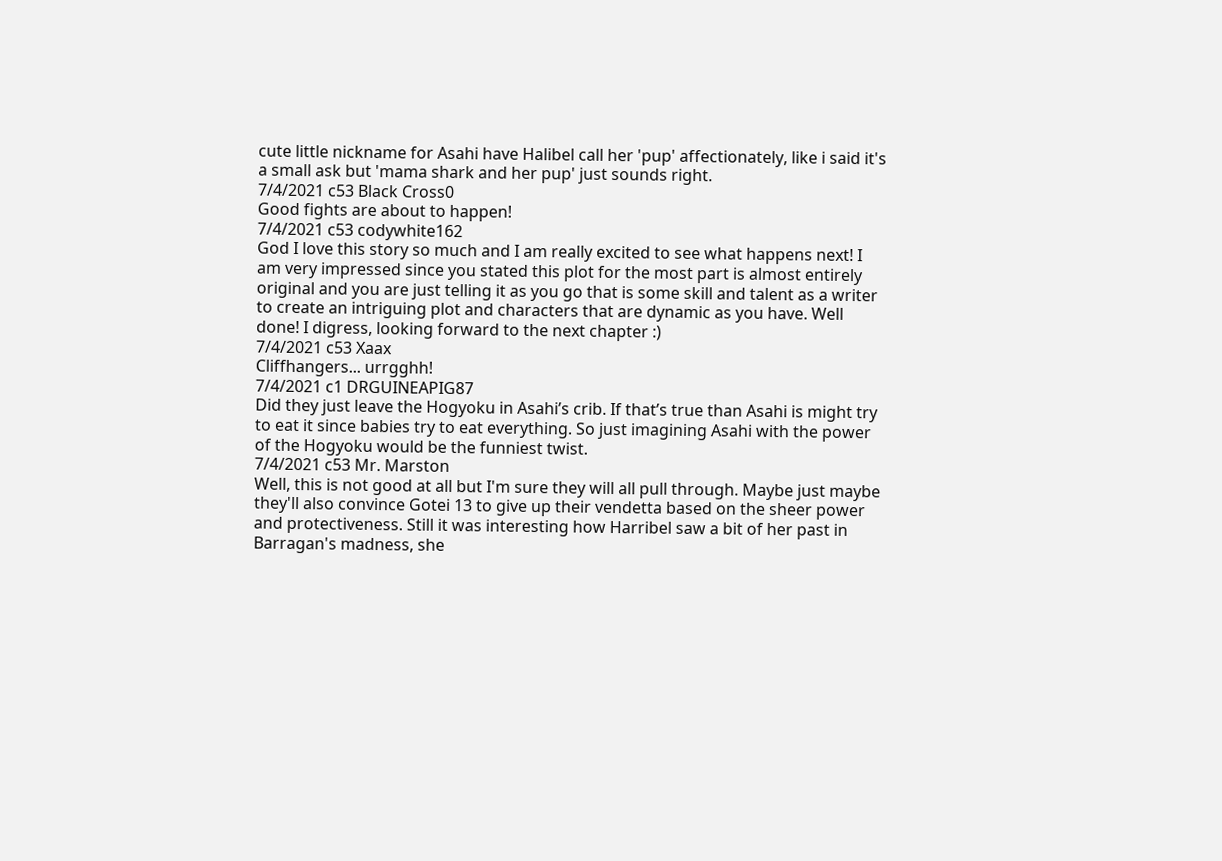cute little nickname for Asahi have Halibel call her 'pup' affectionately, like i said it's a small ask but 'mama shark and her pup' just sounds right.
7/4/2021 c53 Black Cross0
Good fights are about to happen!
7/4/2021 c53 codywhite162
God I love this story so much and I am really excited to see what happens next! I am very impressed since you stated this plot for the most part is almost entirely original and you are just telling it as you go that is some skill and talent as a writer to create an intriguing plot and characters that are dynamic as you have. Well done! I digress, looking forward to the next chapter :)
7/4/2021 c53 Xaax
Cliffhangers... urrgghh!
7/4/2021 c1 DRGUINEAPIG87
Did they just leave the Hogyoku in Asahi’s crib. If that’s true than Asahi is might try to eat it since babies try to eat everything. So just imagining Asahi with the power of the Hogyoku would be the funniest twist.
7/4/2021 c53 Mr. Marston
Well, this is not good at all but I'm sure they will all pull through. Maybe just maybe they'll also convince Gotei 13 to give up their vendetta based on the sheer power and protectiveness. Still it was interesting how Harribel saw a bit of her past in Barragan's madness, she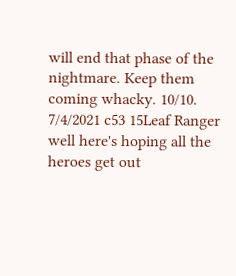will end that phase of the nightmare. Keep them coming whacky. 10/10.
7/4/2021 c53 15Leaf Ranger
well here's hoping all the heroes get out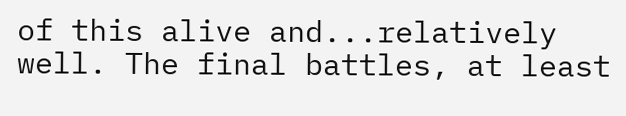of this alive and...relatively well. The final battles, at least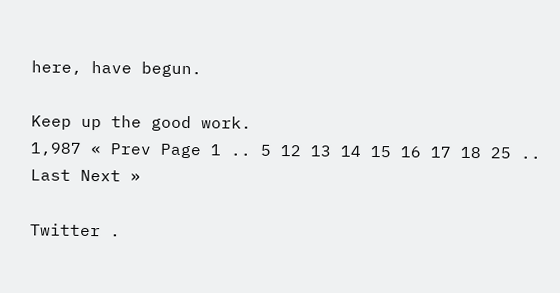here, have begun.

Keep up the good work.
1,987 « Prev Page 1 .. 5 12 13 14 15 16 17 18 25 .. Last Next »

Twitter .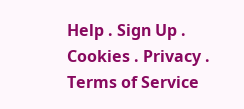Help . Sign Up . Cookies . Privacy . Terms of Service